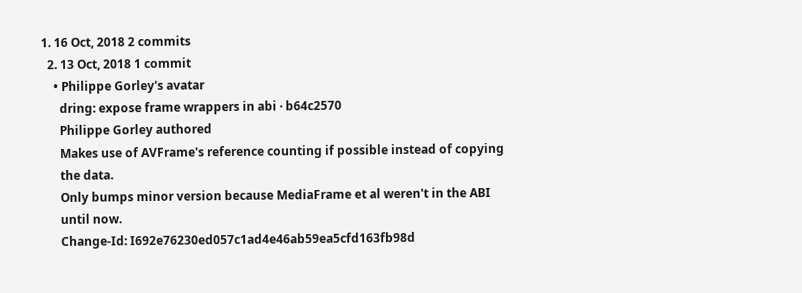1. 16 Oct, 2018 2 commits
  2. 13 Oct, 2018 1 commit
    • Philippe Gorley's avatar
      dring: expose frame wrappers in abi · b64c2570
      Philippe Gorley authored
      Makes use of AVFrame's reference counting if possible instead of copying
      the data.
      Only bumps minor version because MediaFrame et al weren't in the ABI
      until now.
      Change-Id: I692e76230ed057c1ad4e46ab59ea5cfd163fb98d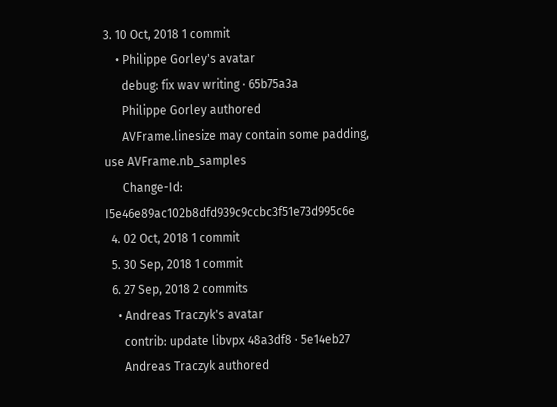3. 10 Oct, 2018 1 commit
    • Philippe Gorley's avatar
      debug: fix wav writing · 65b75a3a
      Philippe Gorley authored
      AVFrame.linesize may contain some padding, use AVFrame.nb_samples
      Change-Id: I5e46e89ac102b8dfd939c9ccbc3f51e73d995c6e
  4. 02 Oct, 2018 1 commit
  5. 30 Sep, 2018 1 commit
  6. 27 Sep, 2018 2 commits
    • Andreas Traczyk's avatar
      contrib: update libvpx 48a3df8 · 5e14eb27
      Andreas Traczyk authored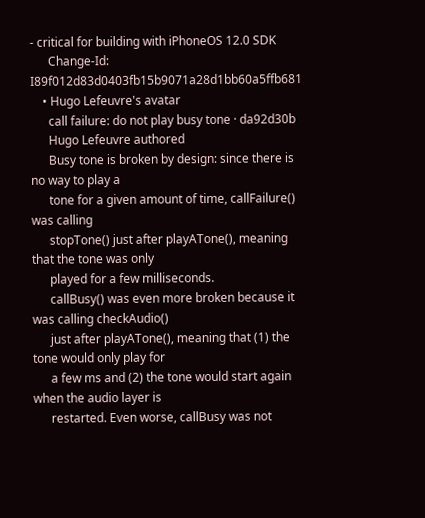- critical for building with iPhoneOS 12.0 SDK
      Change-Id: I89f012d83d0403fb15b9071a28d1bb60a5ffb681
    • Hugo Lefeuvre's avatar
      call failure: do not play busy tone · da92d30b
      Hugo Lefeuvre authored
      Busy tone is broken by design: since there is no way to play a
      tone for a given amount of time, callFailure() was calling
      stopTone() just after playATone(), meaning that the tone was only
      played for a few milliseconds.
      callBusy() was even more broken because it was calling checkAudio()
      just after playATone(), meaning that (1) the tone would only play for
      a few ms and (2) the tone would start again when the audio layer is
      restarted. Even worse, callBusy was not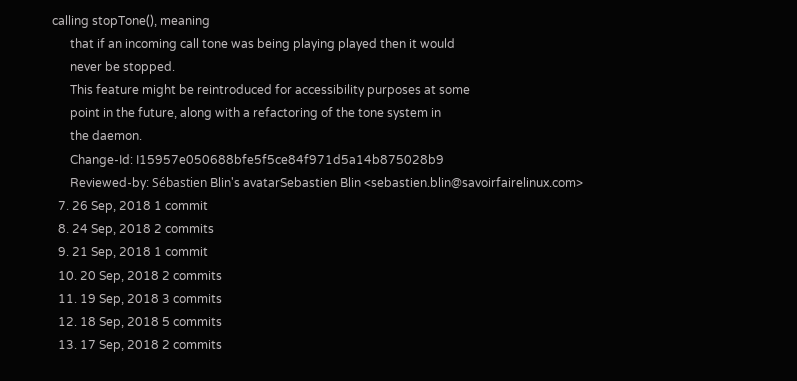calling stopTone(), meaning
      that if an incoming call tone was being playing played then it would
      never be stopped.
      This feature might be reintroduced for accessibility purposes at some
      point in the future, along with a refactoring of the tone system in
      the daemon.
      Change-Id: I15957e050688bfe5f5ce84f971d5a14b875028b9
      Reviewed-by: Sébastien Blin's avatarSebastien Blin <sebastien.blin@savoirfairelinux.com>
  7. 26 Sep, 2018 1 commit
  8. 24 Sep, 2018 2 commits
  9. 21 Sep, 2018 1 commit
  10. 20 Sep, 2018 2 commits
  11. 19 Sep, 2018 3 commits
  12. 18 Sep, 2018 5 commits
  13. 17 Sep, 2018 2 commits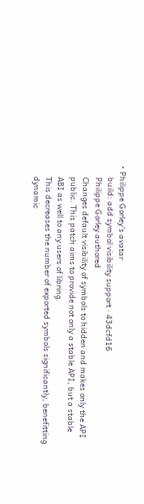• Philippe Gorley's avatar
      build: add symbol visibility support · 43dcfd16
      Philippe Gorley authored
      Changes default visibility of symbols to hidden and makes only the API
      public. This patch aims to provide not only a stable API, but a stable
      ABI as well to any users of libring.
      This decreases the number of exported symbols significantly, benefitting
      dynamic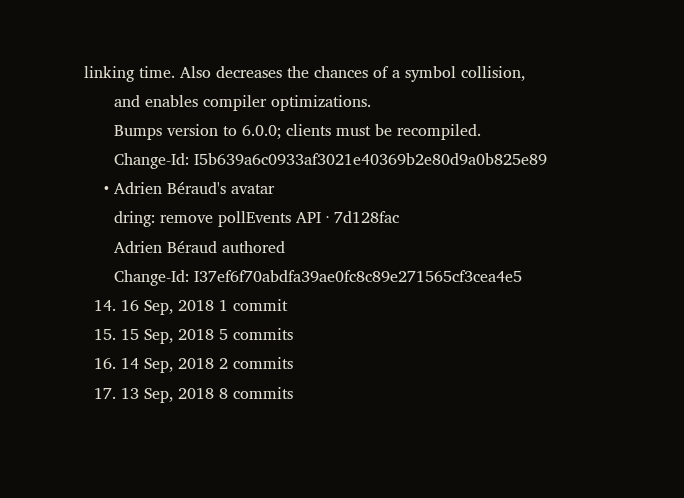linking time. Also decreases the chances of a symbol collision,
      and enables compiler optimizations.
      Bumps version to 6.0.0; clients must be recompiled.
      Change-Id: I5b639a6c0933af3021e40369b2e80d9a0b825e89
    • Adrien Béraud's avatar
      dring: remove pollEvents API · 7d128fac
      Adrien Béraud authored
      Change-Id: I37ef6f70abdfa39ae0fc8c89e271565cf3cea4e5
  14. 16 Sep, 2018 1 commit
  15. 15 Sep, 2018 5 commits
  16. 14 Sep, 2018 2 commits
  17. 13 Sep, 2018 8 commits